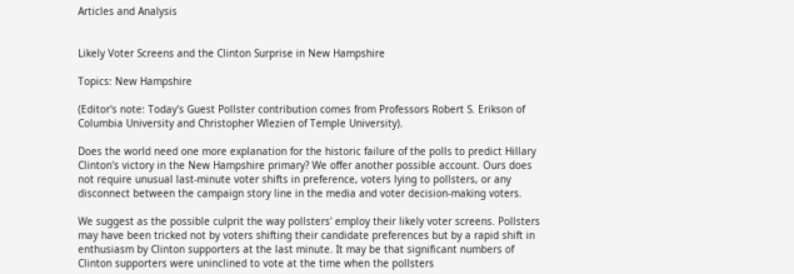Articles and Analysis


Likely Voter Screens and the Clinton Surprise in New Hampshire

Topics: New Hampshire

(Editor's note: Today's Guest Pollster contribution comes from Professors Robert S. Erikson of Columbia University and Christopher Wlezien of Temple University).

Does the world need one more explanation for the historic failure of the polls to predict Hillary Clinton's victory in the New Hampshire primary? We offer another possible account. Ours does not require unusual last-minute voter shifts in preference, voters lying to pollsters, or any disconnect between the campaign story line in the media and voter decision-making voters.

We suggest as the possible culprit the way pollsters' employ their likely voter screens. Pollsters may have been tricked not by voters shifting their candidate preferences but by a rapid shift in enthusiasm by Clinton supporters at the last minute. It may be that significant numbers of Clinton supporters were uninclined to vote at the time when the pollsters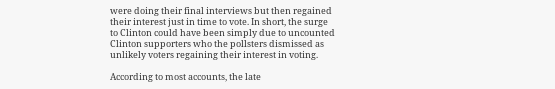were doing their final interviews but then regained their interest just in time to vote. In short, the surge to Clinton could have been simply due to uncounted Clinton supporters who the pollsters dismissed as unlikely voters regaining their interest in voting.

According to most accounts, the late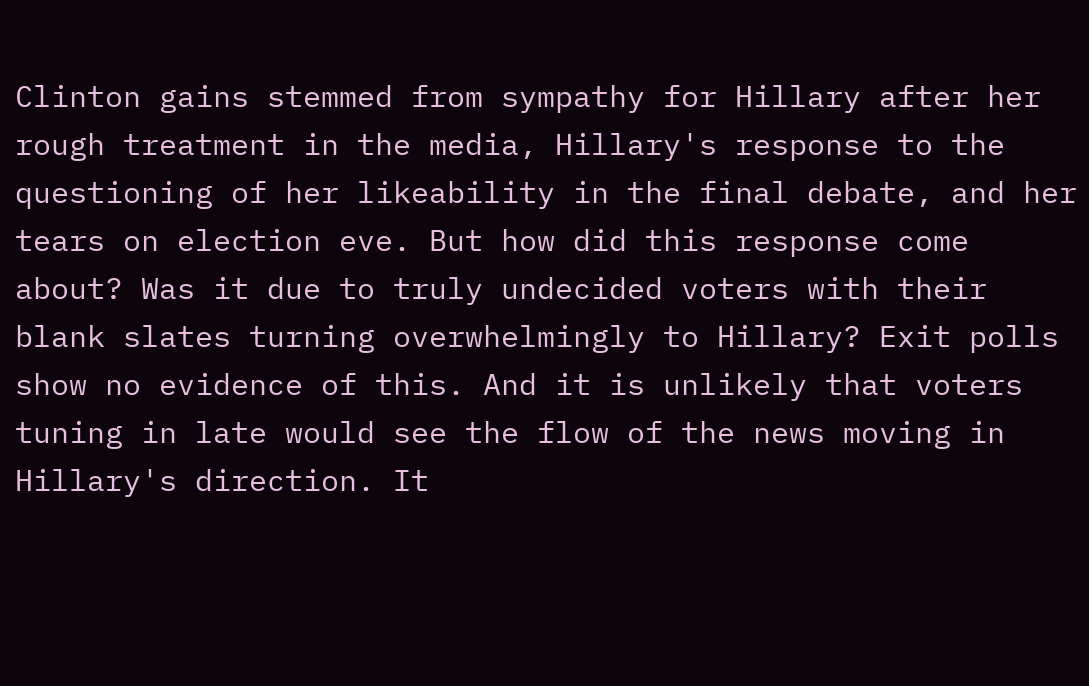Clinton gains stemmed from sympathy for Hillary after her rough treatment in the media, Hillary's response to the questioning of her likeability in the final debate, and her tears on election eve. But how did this response come about? Was it due to truly undecided voters with their blank slates turning overwhelmingly to Hillary? Exit polls show no evidence of this. And it is unlikely that voters tuning in late would see the flow of the news moving in Hillary's direction. It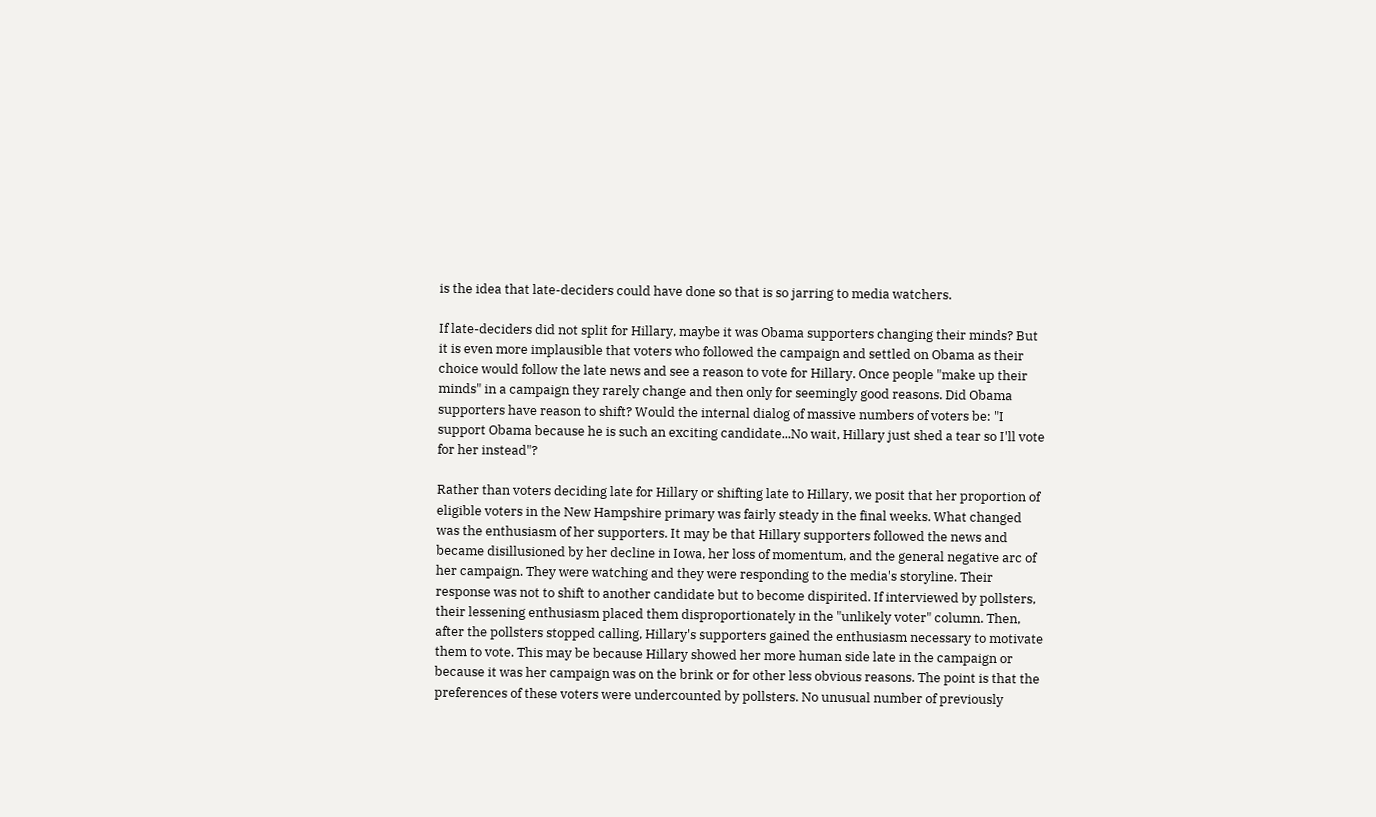is the idea that late-deciders could have done so that is so jarring to media watchers.

If late-deciders did not split for Hillary, maybe it was Obama supporters changing their minds? But it is even more implausible that voters who followed the campaign and settled on Obama as their choice would follow the late news and see a reason to vote for Hillary. Once people "make up their minds" in a campaign they rarely change and then only for seemingly good reasons. Did Obama supporters have reason to shift? Would the internal dialog of massive numbers of voters be: "I support Obama because he is such an exciting candidate...No wait, Hillary just shed a tear so I'll vote for her instead"?

Rather than voters deciding late for Hillary or shifting late to Hillary, we posit that her proportion of eligible voters in the New Hampshire primary was fairly steady in the final weeks. What changed was the enthusiasm of her supporters. It may be that Hillary supporters followed the news and became disillusioned by her decline in Iowa, her loss of momentum, and the general negative arc of her campaign. They were watching and they were responding to the media's storyline. Their response was not to shift to another candidate but to become dispirited. If interviewed by pollsters, their lessening enthusiasm placed them disproportionately in the "unlikely voter" column. Then, after the pollsters stopped calling, Hillary's supporters gained the enthusiasm necessary to motivate them to vote. This may be because Hillary showed her more human side late in the campaign or because it was her campaign was on the brink or for other less obvious reasons. The point is that the preferences of these voters were undercounted by pollsters. No unusual number of previously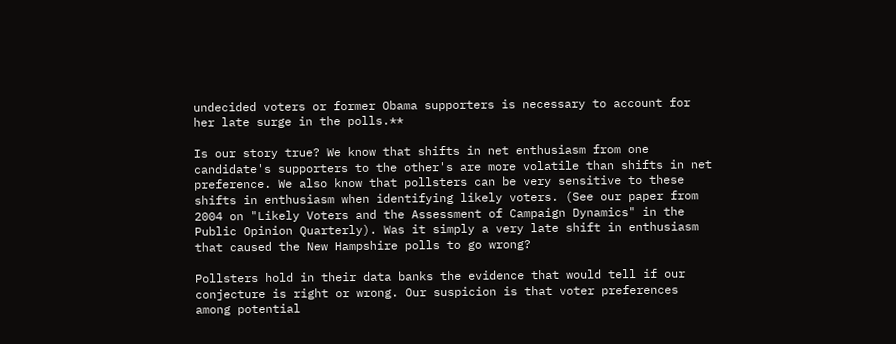undecided voters or former Obama supporters is necessary to account for her late surge in the polls.**

Is our story true? We know that shifts in net enthusiasm from one candidate's supporters to the other's are more volatile than shifts in net preference. We also know that pollsters can be very sensitive to these shifts in enthusiasm when identifying likely voters. (See our paper from 2004 on "Likely Voters and the Assessment of Campaign Dynamics" in the Public Opinion Quarterly). Was it simply a very late shift in enthusiasm that caused the New Hampshire polls to go wrong?

Pollsters hold in their data banks the evidence that would tell if our conjecture is right or wrong. Our suspicion is that voter preferences among potential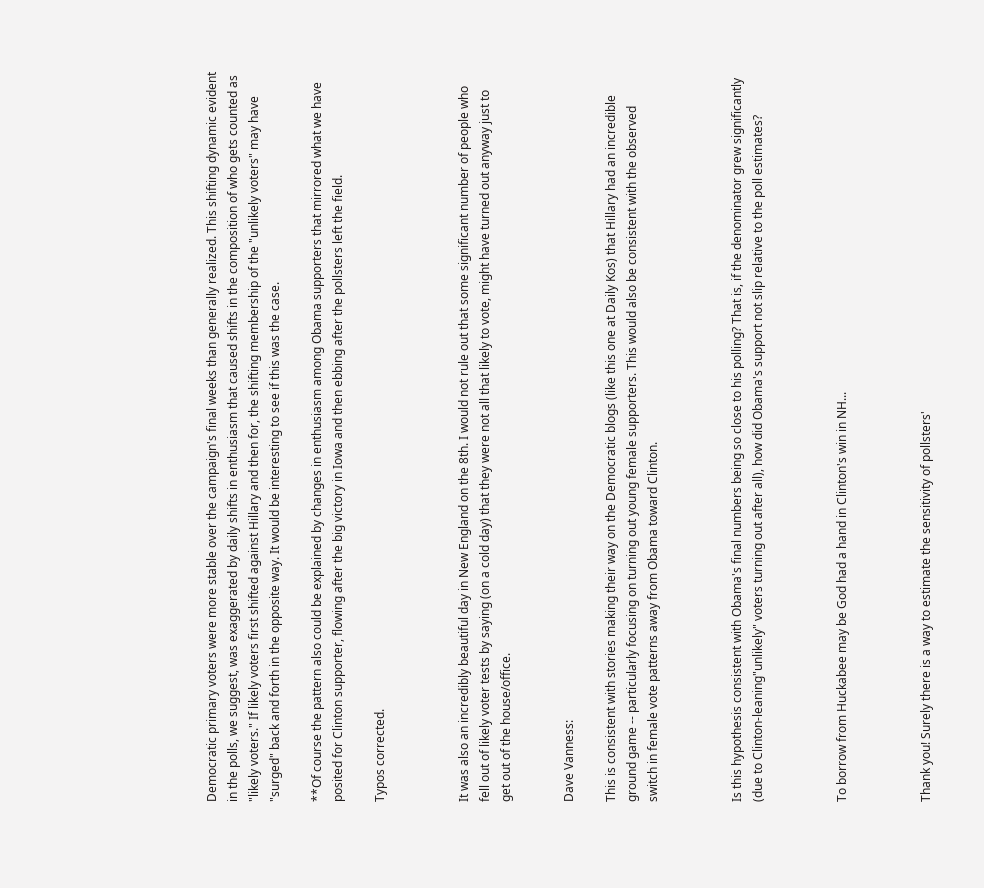Democratic primary voters were more stable over the campaign's final weeks than generally realized. This shifting dynamic evident in the polls, we suggest, was exaggerated by daily shifts in enthusiasm that caused shifts in the composition of who gets counted as "likely voters." If likely voters first shifted against Hillary and then for, the shifting membership of the "unlikely voters" may have "surged" back and forth in the opposite way. It would be interesting to see if this was the case.

**Of course the pattern also could be explained by changes in enthusiasm among Obama supporters that mirrored what we have posited for Clinton supporter, flowing after the big victory in Iowa and then ebbing after the pollsters left the field.

Typos corrected.



It was also an incredibly beautiful day in New England on the 8th. I would not rule out that some significant number of people who fell out of likely voter tests by saying (on a cold day) that they were not all that likely to vote, might have turned out anyway just to get out of the house/office.


Dave Vanness:

This is consistent with stories making their way on the Democratic blogs (like this one at Daily Kos) that Hillary had an incredible ground game -- particularly focusing on turning out young female supporters. This would also be consistent with the observed switch in female vote patterns away from Obama toward Clinton.



Is this hypothesis consistent with Obama's final numbers being so close to his polling? That is, if the denominator grew significantly (due to Clinton-leaning"unlikely" voters turning out after all), how did Obama's support not slip relative to the poll estimates?



To borrow from Huckabee may be God had a hand in Clinton's win in NH...



Thank you! Surely there is a way to estimate the sensitivity of pollsters'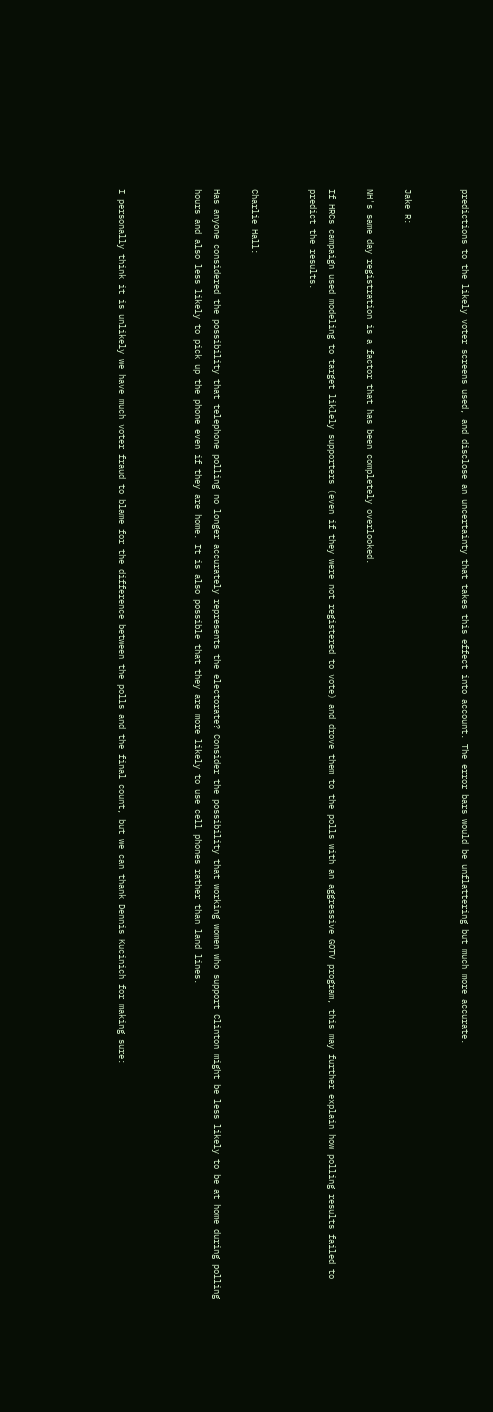predictions to the likely voter screens used, and disclose an uncertainty that takes this effect into account. The error bars would be unflattering but much more accurate.


Jake R:

NH's same day registration is a factor that has been completely overlooked.

If HRCs campaign used modeling to target liklely supporters (even if they were not registered to vote) and drove them to the polls with an aggressive GOTV program, this may further explain how polling results failed to predict the results.


Charlie Hall:

Has anyone considered the possibility that telephone polling no longer accurately represents the electorate? Consider the possibility that working women who support Clinton might be less likely to be at home during polling hours and also less likely to pick up the phone even if they are home. It is also possible that they are more likely to use cell phones rather than land lines.



I personally think it is unlikely we have much voter fraud to blame for the difference between the polls and the final count, but we can thank Dennis Kucinich for making sure: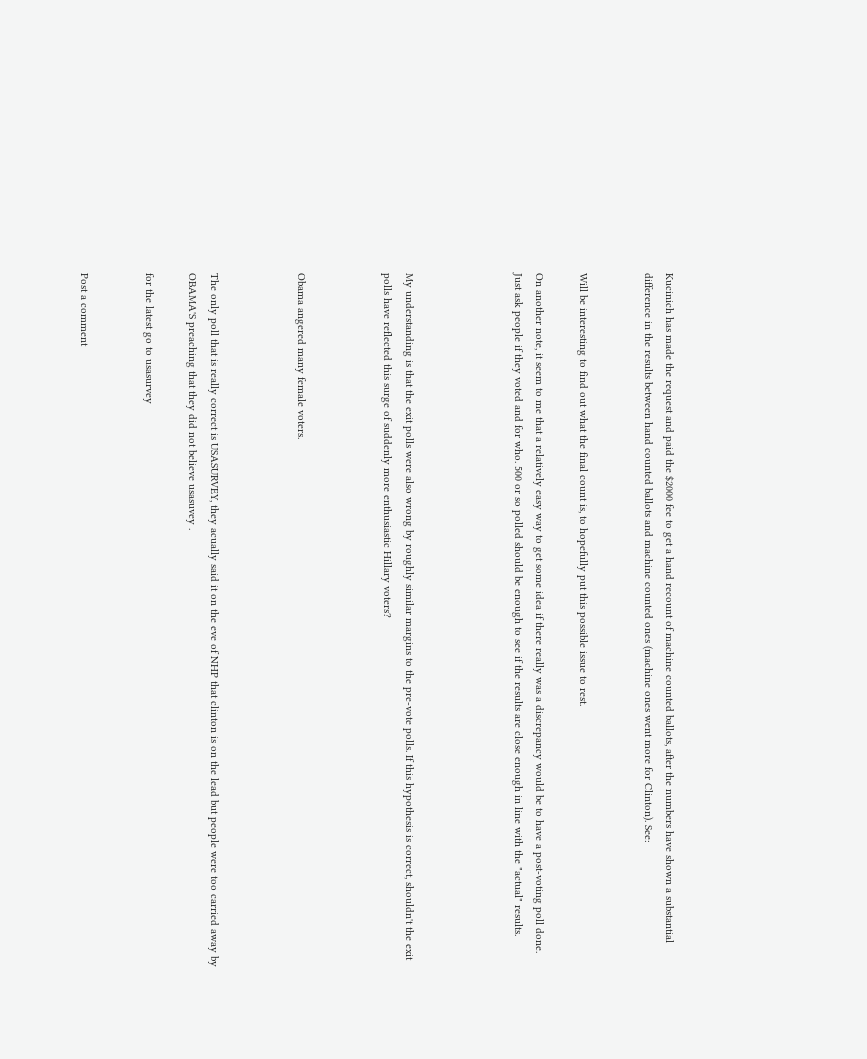Kucinich has made the request and paid the $2000 fee to get a hand recount of machine counted ballots, after the numbers have shown a substantial difference in the results between hand counted ballots and machine counted ones (machine ones went more for Clinton). See:


Will be interesting to find out what the final count is, to hopefully put this possible issue to rest.

On another note, it seem to me that a relatively easy way to get some idea if there really was a discrepancy would be to have a post-voting poll done. Just ask people if they voted and for who. 500 or so polled should be enough to see if the results are close enough in line with the "actual" results.




My understanding is that the exit polls were also wrong by roughly similar margins to the pre-vote polls. If this hypothesis is correct, shouldn't the exit polls have reflected this surge of suddenly more enthusiastic Hillary voters?



Obama angered many female voters.



The only poll that is really correct is USASURVEY, they acually said it on the eve of NHP that clinton is on the lead but people were too carried away by OBAMA'S preaching that they did not believe usasuvey .

for the latest go to usasurvey


Post a comment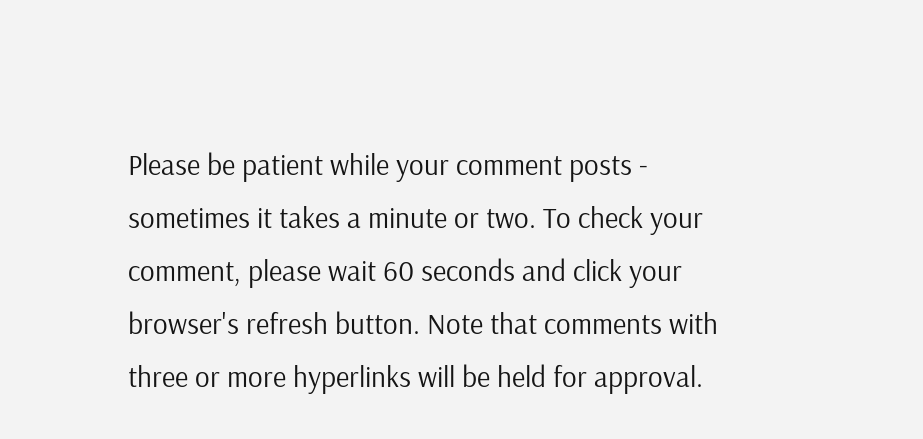Please be patient while your comment posts - sometimes it takes a minute or two. To check your comment, please wait 60 seconds and click your browser's refresh button. Note that comments with three or more hyperlinks will be held for approval.